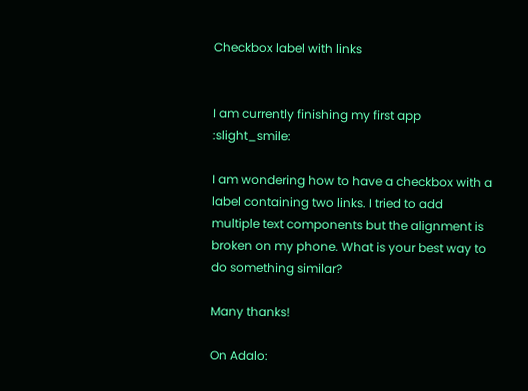Checkbox label with links


I am currently finishing my first app :slight_smile:

I am wondering how to have a checkbox with a label containing two links. I tried to add multiple text components but the alignment is broken on my phone. What is your best way to do something similar?

Many thanks!

On Adalo: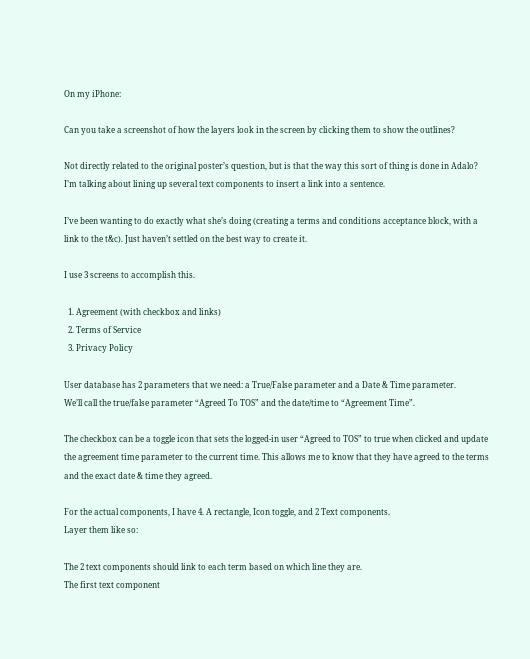On my iPhone:

Can you take a screenshot of how the layers look in the screen by clicking them to show the outlines?

Not directly related to the original poster’s question, but is that the way this sort of thing is done in Adalo? I’m talking about lining up several text components to insert a link into a sentence.

I’ve been wanting to do exactly what she’s doing (creating a terms and conditions acceptance block, with a link to the t&c). Just haven’t settled on the best way to create it.

I use 3 screens to accomplish this.

  1. Agreement (with checkbox and links)
  2. Terms of Service
  3. Privacy Policy

User database has 2 parameters that we need: a True/False parameter and a Date & Time parameter.
We’ll call the true/false parameter “Agreed To TOS” and the date/time to “Agreement Time”.

The checkbox can be a toggle icon that sets the logged-in user “Agreed to TOS” to true when clicked and update the agreement time parameter to the current time. This allows me to know that they have agreed to the terms and the exact date & time they agreed.

For the actual components, I have 4. A rectangle, Icon toggle, and 2 Text components.
Layer them like so:

The 2 text components should link to each term based on which line they are.
The first text component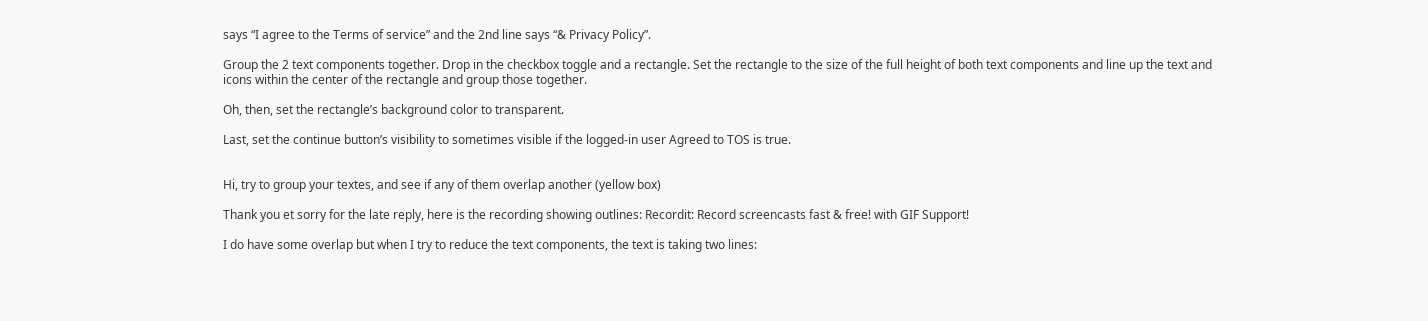says “I agree to the Terms of service” and the 2nd line says “& Privacy Policy”.

Group the 2 text components together. Drop in the checkbox toggle and a rectangle. Set the rectangle to the size of the full height of both text components and line up the text and icons within the center of the rectangle and group those together.

Oh, then, set the rectangle’s background color to transparent.

Last, set the continue button’s visibility to sometimes visible if the logged-in user Agreed to TOS is true.


Hi, try to group your textes, and see if any of them overlap another (yellow box)

Thank you et sorry for the late reply, here is the recording showing outlines: Recordit: Record screencasts fast & free! with GIF Support!

I do have some overlap but when I try to reduce the text components, the text is taking two lines: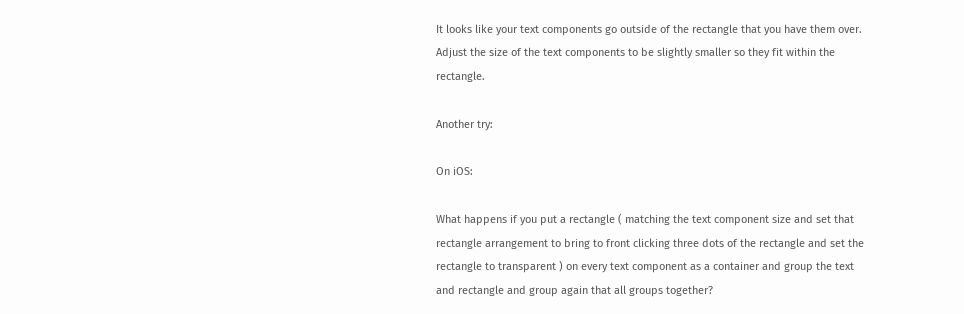It looks like your text components go outside of the rectangle that you have them over. Adjust the size of the text components to be slightly smaller so they fit within the rectangle.

Another try:

On iOS:

What happens if you put a rectangle ( matching the text component size and set that rectangle arrangement to bring to front clicking three dots of the rectangle and set the rectangle to transparent ) on every text component as a container and group the text and rectangle and group again that all groups together?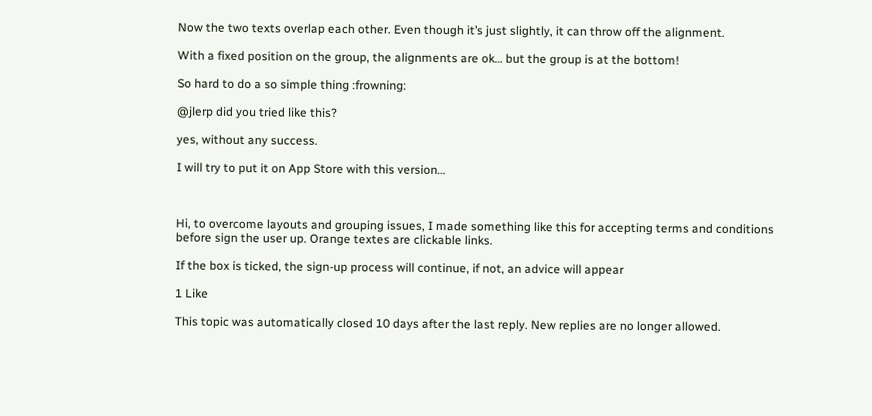Now the two texts overlap each other. Even though it’s just slightly, it can throw off the alignment.

With a fixed position on the group, the alignments are ok… but the group is at the bottom!

So hard to do a so simple thing :frowning:

@jlerp did you tried like this?

yes, without any success.

I will try to put it on App Store with this version…



Hi, to overcome layouts and grouping issues, I made something like this for accepting terms and conditions before sign the user up. Orange textes are clickable links.

If the box is ticked, the sign-up process will continue, if not, an advice will appear

1 Like

This topic was automatically closed 10 days after the last reply. New replies are no longer allowed.